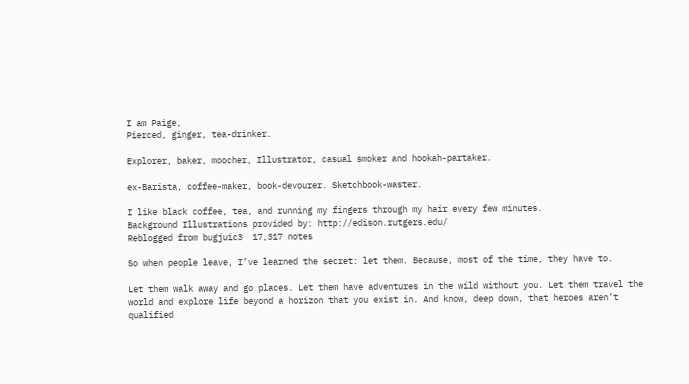I am Paige,
Pierced, ginger, tea-drinker.

Explorer, baker, moocher, Illustrator, casual smoker and hookah-partaker.

ex-Barista, coffee-maker, book-devourer. Sketchbook-waster.

I like black coffee, tea, and running my fingers through my hair every few minutes.
Background Illustrations provided by: http://edison.rutgers.edu/
Reblogged from bugjuic3  17,317 notes

So when people leave, I’ve learned the secret: let them. Because, most of the time, they have to.

Let them walk away and go places. Let them have adventures in the wild without you. Let them travel the world and explore life beyond a horizon that you exist in. And know, deep down, that heroes aren’t qualified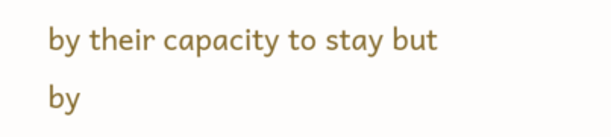by their capacity to stay but by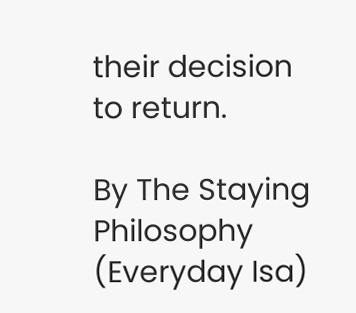their decision to return.

By The Staying Philosophy (Everyday Isa)